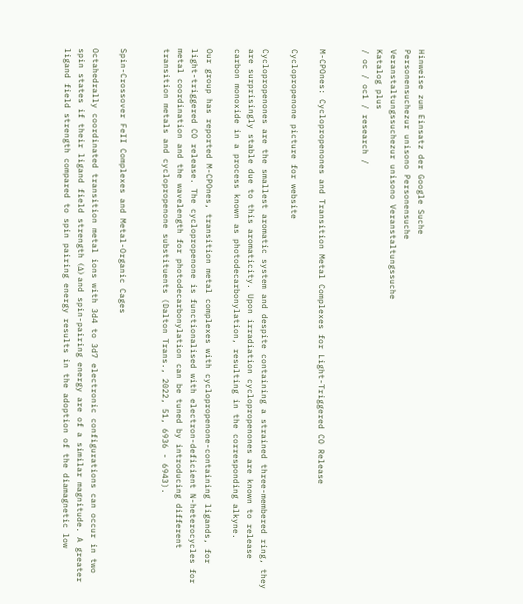Hinweise zum Einsatz der Google Suche
Personensuchezur unisono Personensuche
Veranstaltungssuchezur unisono Veranstaltungssuche
Katalog plus
/ oc / oc1 / research /


M-CPOnes: Cyclopropenones and Transition Metal Complexes for Light-Triggered CO Release

Cyclopropenone picture for website

Cyclopropenones are the smallest aromatic system and despite containing a strained three-membered ring, they are surprisingly stable due to this aromaticity. Upon irradiation cyclopropenones are known to release carbon monoxide in a process known as photodecarbonylation, resulting in the corresponding alkyne.

Our group has reported M-CPOnes, transition metal complexes with cyclopropenone-containing ligands, for light-triggered CO release. The cyclopropenone is functionalised with electron-deficient N-heterocycles for metal coordination and the wavelength for photodecarbonylation can be tuned by introducing different transition metals and cyclopropenone substituents (Dalton Trans., 2022, 51, 6936 - 6943).


Spin-Crossover FeII Complexes and Metal-Organic Cages

Octahedrally coordinated transition metal ions with 3d4 to 3d7 electronic configurations can occur in two spin states if their ligand field strength (Δ) and spin-pairing energy are of a similar magnitude. A greater ligand field strength compared to spin pairing energy results in the adoption of the diamagnetic low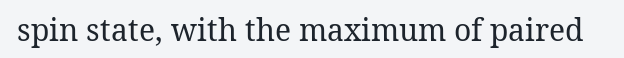spin state, with the maximum of paired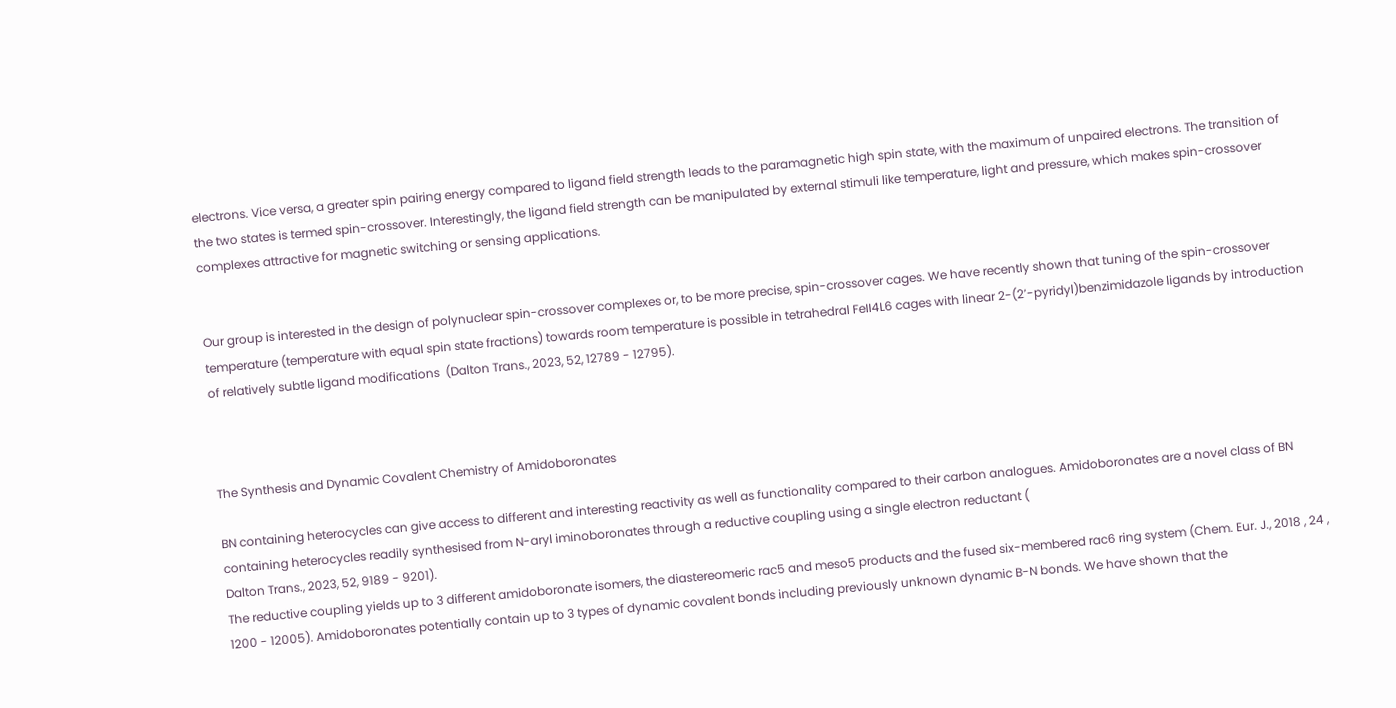electrons. Vice versa, a greater spin pairing energy compared to ligand field strength leads to the paramagnetic high spin state, with the maximum of unpaired electrons. The transition of the two states is termed spin-crossover. Interestingly, the ligand field strength can be manipulated by external stimuli like temperature, light and pressure, which makes spin-crossover complexes attractive for magnetic switching or sensing applications.


Our group is interested in the design of polynuclear spin-crossover complexes or, to be more precise, spin-crossover cages. We have recently shown that tuning of the spin-crossover temperature (temperature with equal spin state fractions) towards room temperature is possible in tetrahedral FeII4L6 cages with linear 2-(2’-pyridyl)benzimidazole ligands by introduction of relatively subtle ligand modifications  (Dalton Trans., 2023, 52, 12789 - 12795).



The Synthesis and Dynamic Covalent Chemistry of Amidoboronates

BN containing heterocycles can give access to different and interesting reactivity as well as functionality compared to their carbon analogues. Amidoboronates are a novel class of BN containing heterocycles readily synthesised from N-aryl iminoboronates through a reductive coupling using a single electron reductant (
Dalton Trans., 2023, 52, 9189 - 9201).
The reductive coupling yields up to 3 different amidoboronate isomers, the diastereomeric rac5 and meso5 products and the fused six-membered rac6 ring system (Chem. Eur. J., 2018 , 24 , 1200 - 12005). Amidoboronates potentially contain up to 3 types of dynamic covalent bonds including previously unknown dynamic B-N bonds. We have shown that the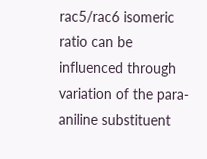rac5/rac6 isomeric ratio can be influenced through variation of the para-aniline substituent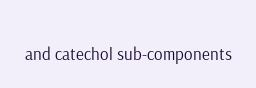and catechol sub-components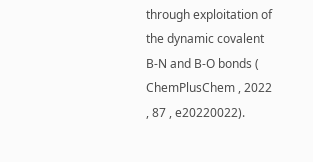through exploitation of the dynamic covalent B-N and B-O bonds ( ChemPlusChem , 2022 , 87 , e20220022).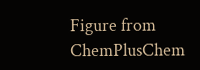Figure from ChemPlusChem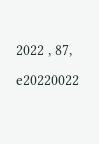2022 , 87, e20220022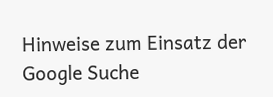Hinweise zum Einsatz der Google Suche